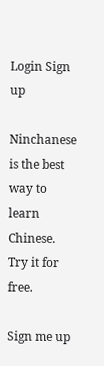Login Sign up

Ninchanese is the best way to learn Chinese.
Try it for free.

Sign me up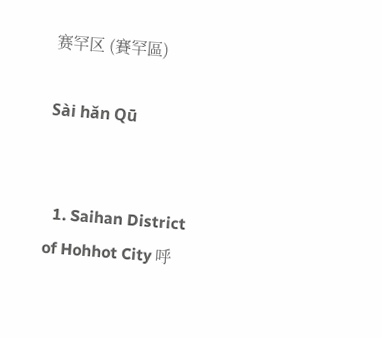赛罕区 (賽罕區)

Sài hǎn Qū


  1. Saihan District of Hohhot City 呼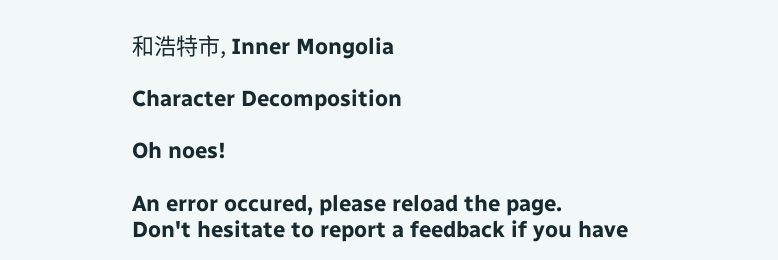和浩特市, Inner Mongolia

Character Decomposition

Oh noes!

An error occured, please reload the page.
Don't hesitate to report a feedback if you have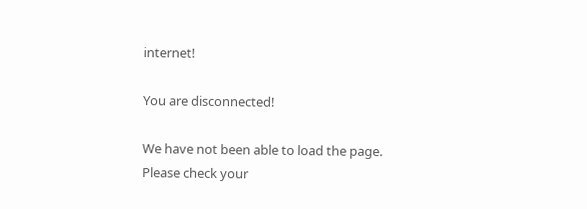internet!

You are disconnected!

We have not been able to load the page.
Please check your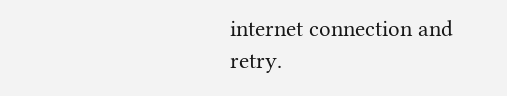internet connection and retry.